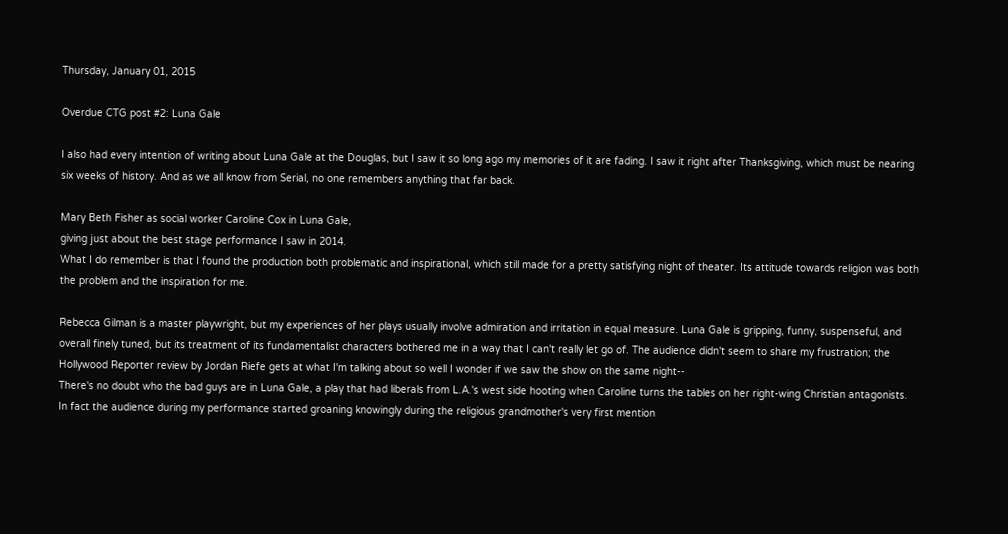Thursday, January 01, 2015

Overdue CTG post #2: Luna Gale

I also had every intention of writing about Luna Gale at the Douglas, but I saw it so long ago my memories of it are fading. I saw it right after Thanksgiving, which must be nearing six weeks of history. And as we all know from Serial, no one remembers anything that far back.

Mary Beth Fisher as social worker Caroline Cox in Luna Gale,
giving just about the best stage performance I saw in 2014.
What I do remember is that I found the production both problematic and inspirational, which still made for a pretty satisfying night of theater. Its attitude towards religion was both the problem and the inspiration for me.

Rebecca Gilman is a master playwright, but my experiences of her plays usually involve admiration and irritation in equal measure. Luna Gale is gripping, funny, suspenseful, and overall finely tuned, but its treatment of its fundamentalist characters bothered me in a way that I can't really let go of. The audience didn't seem to share my frustration; the Hollywood Reporter review by Jordan Riefe gets at what I'm talking about so well I wonder if we saw the show on the same night--
There's no doubt who the bad guys are in Luna Gale, a play that had liberals from L.A.'s west side hooting when Caroline turns the tables on her right-wing Christian antagonists.
In fact the audience during my performance started groaning knowingly during the religious grandmother's very first mention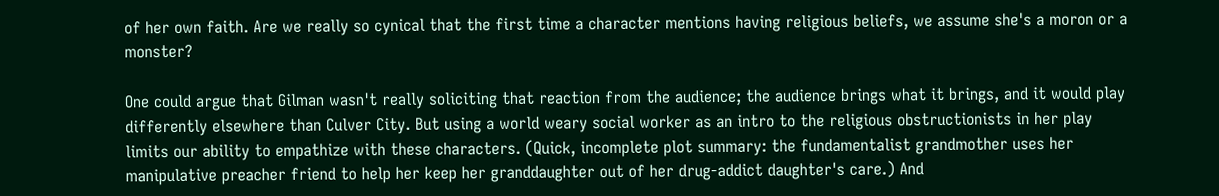of her own faith. Are we really so cynical that the first time a character mentions having religious beliefs, we assume she's a moron or a monster?

One could argue that Gilman wasn't really soliciting that reaction from the audience; the audience brings what it brings, and it would play differently elsewhere than Culver City. But using a world weary social worker as an intro to the religious obstructionists in her play limits our ability to empathize with these characters. (Quick, incomplete plot summary: the fundamentalist grandmother uses her manipulative preacher friend to help her keep her granddaughter out of her drug-addict daughter's care.) And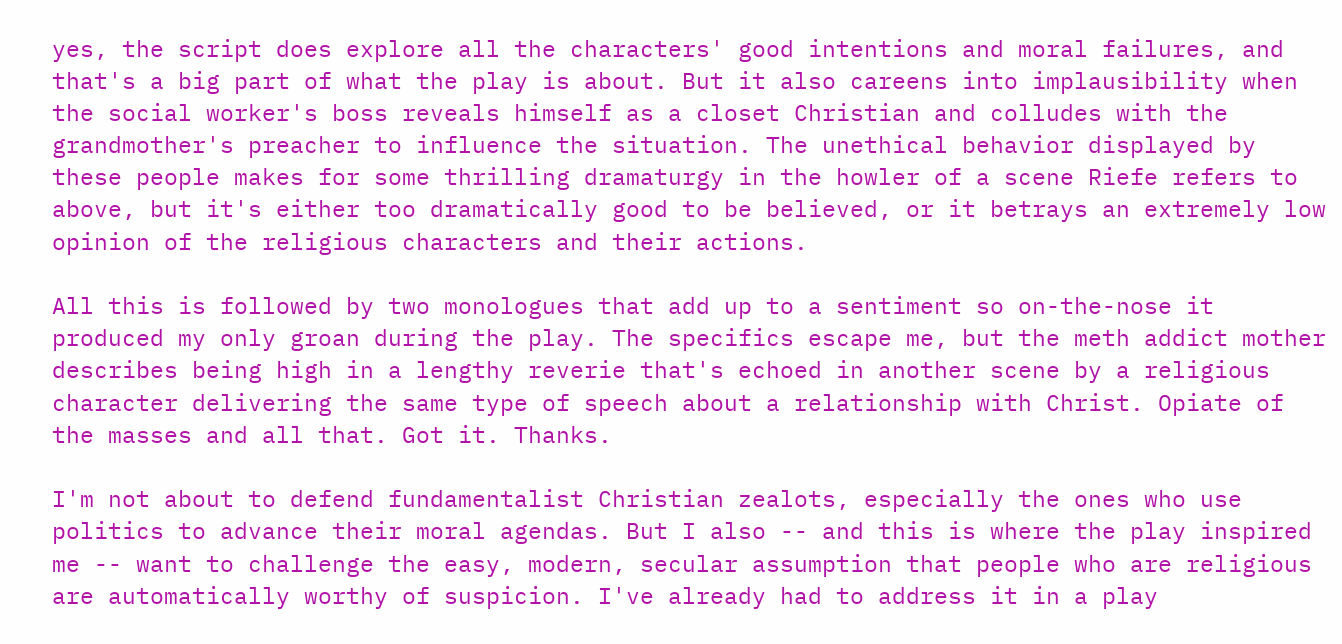yes, the script does explore all the characters' good intentions and moral failures, and that's a big part of what the play is about. But it also careens into implausibility when the social worker's boss reveals himself as a closet Christian and colludes with the grandmother's preacher to influence the situation. The unethical behavior displayed by these people makes for some thrilling dramaturgy in the howler of a scene Riefe refers to above, but it's either too dramatically good to be believed, or it betrays an extremely low opinion of the religious characters and their actions.

All this is followed by two monologues that add up to a sentiment so on-the-nose it produced my only groan during the play. The specifics escape me, but the meth addict mother describes being high in a lengthy reverie that's echoed in another scene by a religious character delivering the same type of speech about a relationship with Christ. Opiate of the masses and all that. Got it. Thanks.

I'm not about to defend fundamentalist Christian zealots, especially the ones who use politics to advance their moral agendas. But I also -- and this is where the play inspired me -- want to challenge the easy, modern, secular assumption that people who are religious are automatically worthy of suspicion. I've already had to address it in a play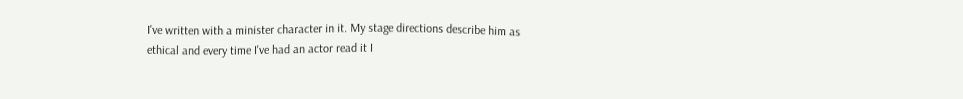I've written with a minister character in it. My stage directions describe him as ethical and every time I've had an actor read it I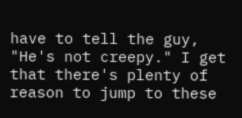have to tell the guy, "He's not creepy." I get that there's plenty of reason to jump to these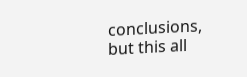conclusions, but this all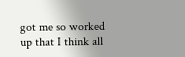got me so worked up that I think all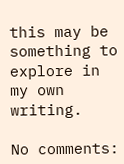this may be something to explore in my own writing.

No comments: